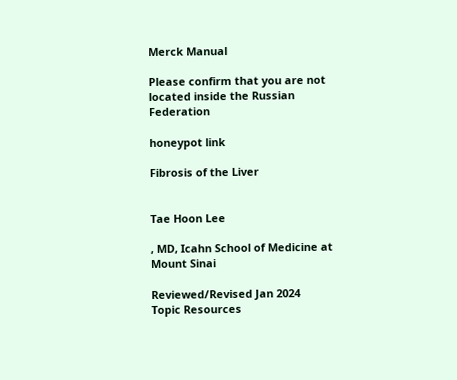Merck Manual

Please confirm that you are not located inside the Russian Federation

honeypot link

Fibrosis of the Liver


Tae Hoon Lee

, MD, Icahn School of Medicine at Mount Sinai

Reviewed/Revised Jan 2024
Topic Resources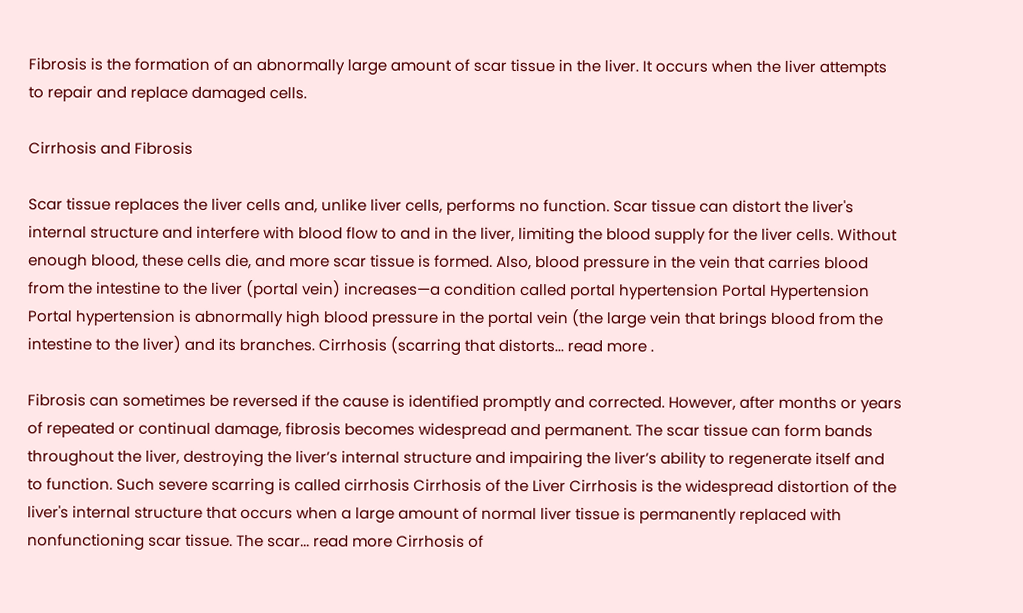Fibrosis is the formation of an abnormally large amount of scar tissue in the liver. It occurs when the liver attempts to repair and replace damaged cells.

Cirrhosis and Fibrosis

Scar tissue replaces the liver cells and, unlike liver cells, performs no function. Scar tissue can distort the liver's internal structure and interfere with blood flow to and in the liver, limiting the blood supply for the liver cells. Without enough blood, these cells die, and more scar tissue is formed. Also, blood pressure in the vein that carries blood from the intestine to the liver (portal vein) increases—a condition called portal hypertension Portal Hypertension Portal hypertension is abnormally high blood pressure in the portal vein (the large vein that brings blood from the intestine to the liver) and its branches. Cirrhosis (scarring that distorts... read more .

Fibrosis can sometimes be reversed if the cause is identified promptly and corrected. However, after months or years of repeated or continual damage, fibrosis becomes widespread and permanent. The scar tissue can form bands throughout the liver, destroying the liver’s internal structure and impairing the liver’s ability to regenerate itself and to function. Such severe scarring is called cirrhosis Cirrhosis of the Liver Cirrhosis is the widespread distortion of the liver's internal structure that occurs when a large amount of normal liver tissue is permanently replaced with nonfunctioning scar tissue. The scar... read more Cirrhosis of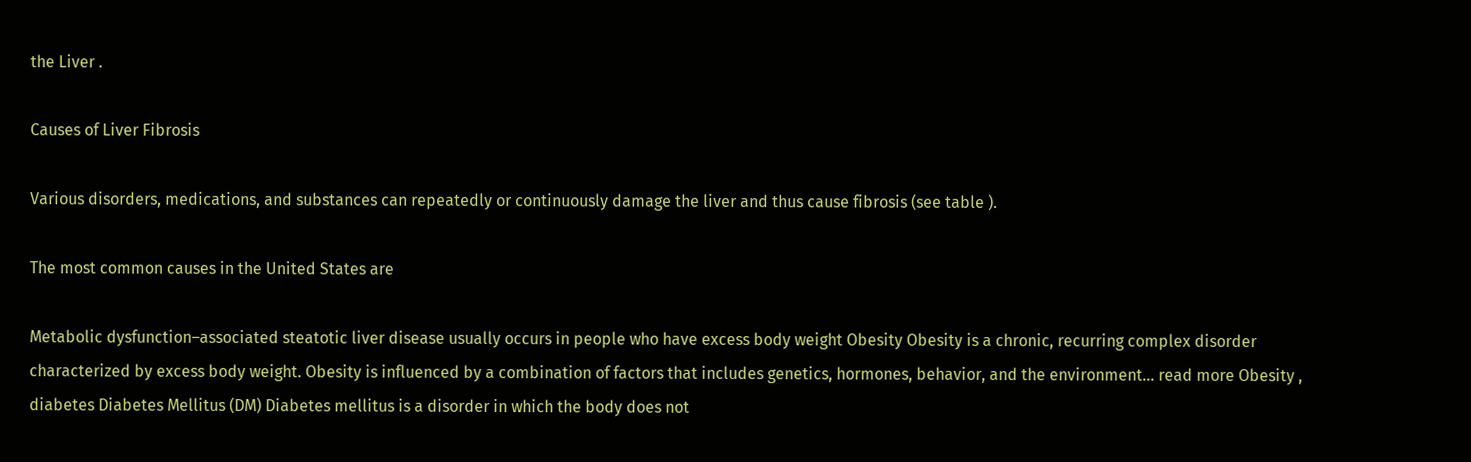the Liver .

Causes of Liver Fibrosis

Various disorders, medications, and substances can repeatedly or continuously damage the liver and thus cause fibrosis (see table ).

The most common causes in the United States are

Metabolic dysfunction–associated steatotic liver disease usually occurs in people who have excess body weight Obesity Obesity is a chronic, recurring complex disorder characterized by excess body weight. Obesity is influenced by a combination of factors that includes genetics, hormones, behavior, and the environment... read more Obesity , diabetes Diabetes Mellitus (DM) Diabetes mellitus is a disorder in which the body does not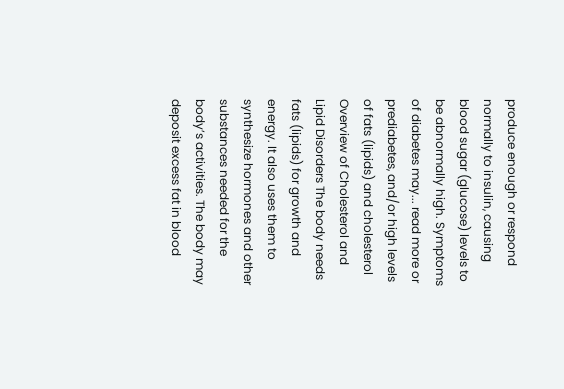produce enough or respond normally to insulin, causing blood sugar (glucose) levels to be abnormally high. Symptoms of diabetes may... read more or prediabetes, and/or high levels of fats (lipids) and cholesterol Overview of Cholesterol and Lipid Disorders The body needs fats (lipids) for growth and energy. It also uses them to synthesize hormones and other substances needed for the body’s activities. The body may deposit excess fat in blood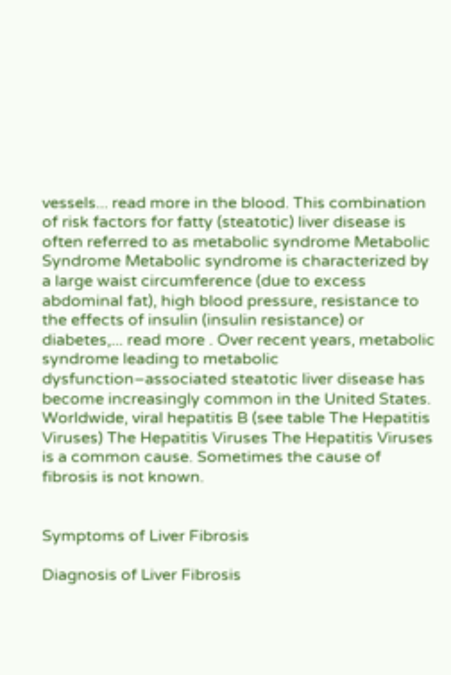vessels... read more in the blood. This combination of risk factors for fatty (steatotic) liver disease is often referred to as metabolic syndrome Metabolic Syndrome Metabolic syndrome is characterized by a large waist circumference (due to excess abdominal fat), high blood pressure, resistance to the effects of insulin (insulin resistance) or diabetes,... read more . Over recent years, metabolic syndrome leading to metabolic dysfunction–associated steatotic liver disease has become increasingly common in the United States. Worldwide, viral hepatitis B (see table The Hepatitis Viruses) The Hepatitis Viruses The Hepatitis Viruses is a common cause. Sometimes the cause of fibrosis is not known.


Symptoms of Liver Fibrosis

Diagnosis of Liver Fibrosis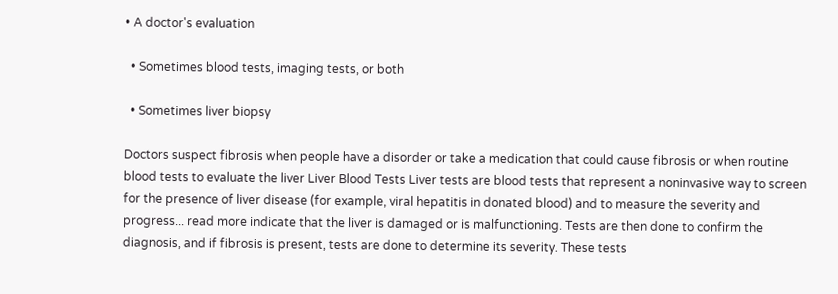• A doctor's evaluation

  • Sometimes blood tests, imaging tests, or both

  • Sometimes liver biopsy

Doctors suspect fibrosis when people have a disorder or take a medication that could cause fibrosis or when routine blood tests to evaluate the liver Liver Blood Tests Liver tests are blood tests that represent a noninvasive way to screen for the presence of liver disease (for example, viral hepatitis in donated blood) and to measure the severity and progress... read more indicate that the liver is damaged or is malfunctioning. Tests are then done to confirm the diagnosis, and if fibrosis is present, tests are done to determine its severity. These tests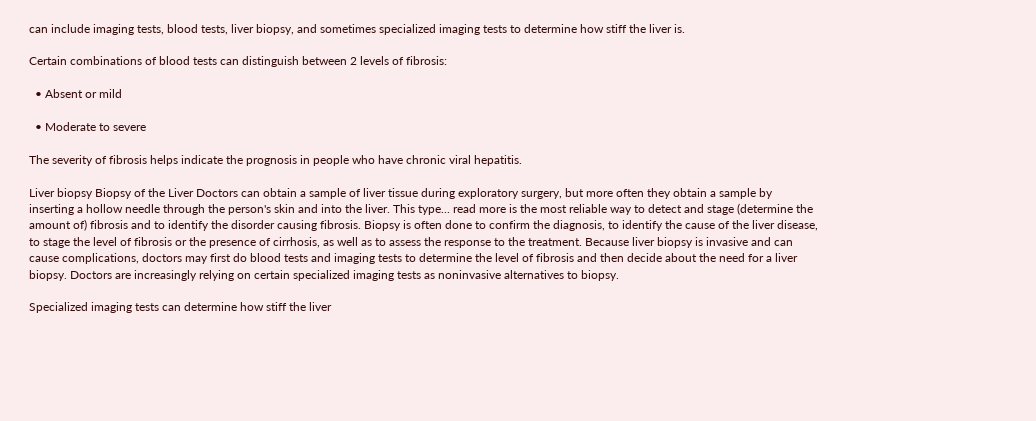can include imaging tests, blood tests, liver biopsy, and sometimes specialized imaging tests to determine how stiff the liver is.

Certain combinations of blood tests can distinguish between 2 levels of fibrosis:

  • Absent or mild

  • Moderate to severe

The severity of fibrosis helps indicate the prognosis in people who have chronic viral hepatitis.

Liver biopsy Biopsy of the Liver Doctors can obtain a sample of liver tissue during exploratory surgery, but more often they obtain a sample by inserting a hollow needle through the person's skin and into the liver. This type... read more is the most reliable way to detect and stage (determine the amount of) fibrosis and to identify the disorder causing fibrosis. Biopsy is often done to confirm the diagnosis, to identify the cause of the liver disease, to stage the level of fibrosis or the presence of cirrhosis, as well as to assess the response to the treatment. Because liver biopsy is invasive and can cause complications, doctors may first do blood tests and imaging tests to determine the level of fibrosis and then decide about the need for a liver biopsy. Doctors are increasingly relying on certain specialized imaging tests as noninvasive alternatives to biopsy.

Specialized imaging tests can determine how stiff the liver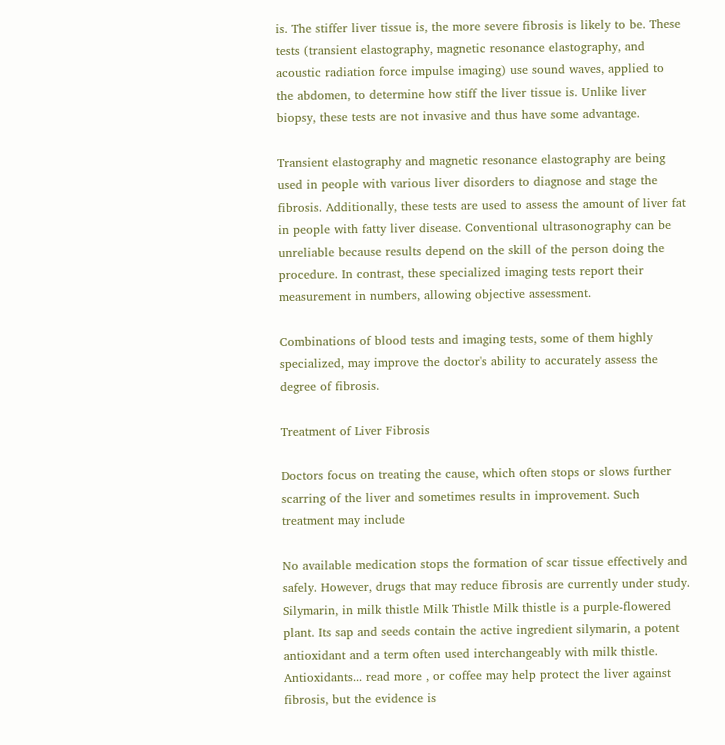is. The stiffer liver tissue is, the more severe fibrosis is likely to be. These tests (transient elastography, magnetic resonance elastography, and acoustic radiation force impulse imaging) use sound waves, applied to the abdomen, to determine how stiff the liver tissue is. Unlike liver biopsy, these tests are not invasive and thus have some advantage.

Transient elastography and magnetic resonance elastography are being used in people with various liver disorders to diagnose and stage the fibrosis. Additionally, these tests are used to assess the amount of liver fat in people with fatty liver disease. Conventional ultrasonography can be unreliable because results depend on the skill of the person doing the procedure. In contrast, these specialized imaging tests report their measurement in numbers, allowing objective assessment.

Combinations of blood tests and imaging tests, some of them highly specialized, may improve the doctor's ability to accurately assess the degree of fibrosis.

Treatment of Liver Fibrosis

Doctors focus on treating the cause, which often stops or slows further scarring of the liver and sometimes results in improvement. Such treatment may include

No available medication stops the formation of scar tissue effectively and safely. However, drugs that may reduce fibrosis are currently under study. Silymarin, in milk thistle Milk Thistle Milk thistle is a purple-flowered plant. Its sap and seeds contain the active ingredient silymarin, a potent antioxidant and a term often used interchangeably with milk thistle. Antioxidants... read more , or coffee may help protect the liver against fibrosis, but the evidence is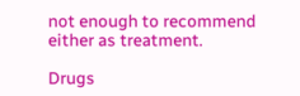not enough to recommend either as treatment.

Drugs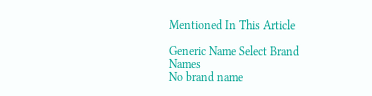Mentioned In This Article

Generic Name Select Brand Names
No brand name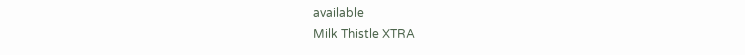available
Milk Thistle XTRA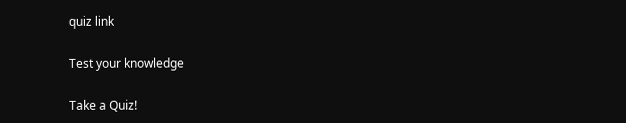quiz link

Test your knowledge

Take a Quiz!